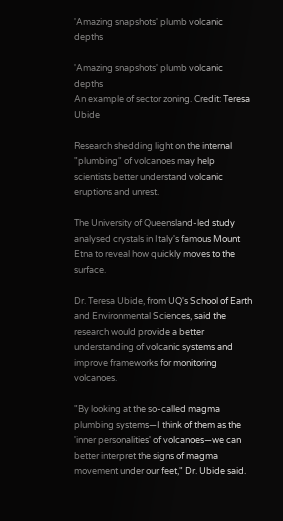'Amazing snapshots' plumb volcanic depths

'Amazing snapshots' plumb volcanic depths
An example of sector zoning. Credit: Teresa Ubide

Research shedding light on the internal "plumbing" of volcanoes may help scientists better understand volcanic eruptions and unrest.

The University of Queensland-led study analysed crystals in Italy's famous Mount Etna to reveal how quickly moves to the surface.

Dr. Teresa Ubide, from UQ's School of Earth and Environmental Sciences, said the research would provide a better understanding of volcanic systems and improve frameworks for monitoring volcanoes.

"By looking at the so-called magma plumbing systems—I think of them as the 'inner personalities' of volcanoes—we can better interpret the signs of magma movement under our feet," Dr. Ubide said.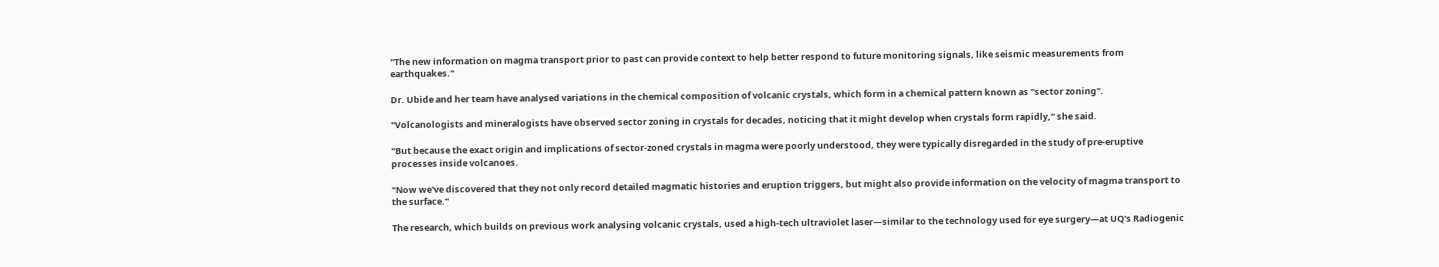"The new information on magma transport prior to past can provide context to help better respond to future monitoring signals, like seismic measurements from earthquakes."

Dr. Ubide and her team have analysed variations in the chemical composition of volcanic crystals, which form in a chemical pattern known as "sector zoning".

"Volcanologists and mineralogists have observed sector zoning in crystals for decades, noticing that it might develop when crystals form rapidly," she said.

"But because the exact origin and implications of sector-zoned crystals in magma were poorly understood, they were typically disregarded in the study of pre-eruptive processes inside volcanoes.

"Now we've discovered that they not only record detailed magmatic histories and eruption triggers, but might also provide information on the velocity of magma transport to the surface."

The research, which builds on previous work analysing volcanic crystals, used a high-tech ultraviolet laser—similar to the technology used for eye surgery—at UQ's Radiogenic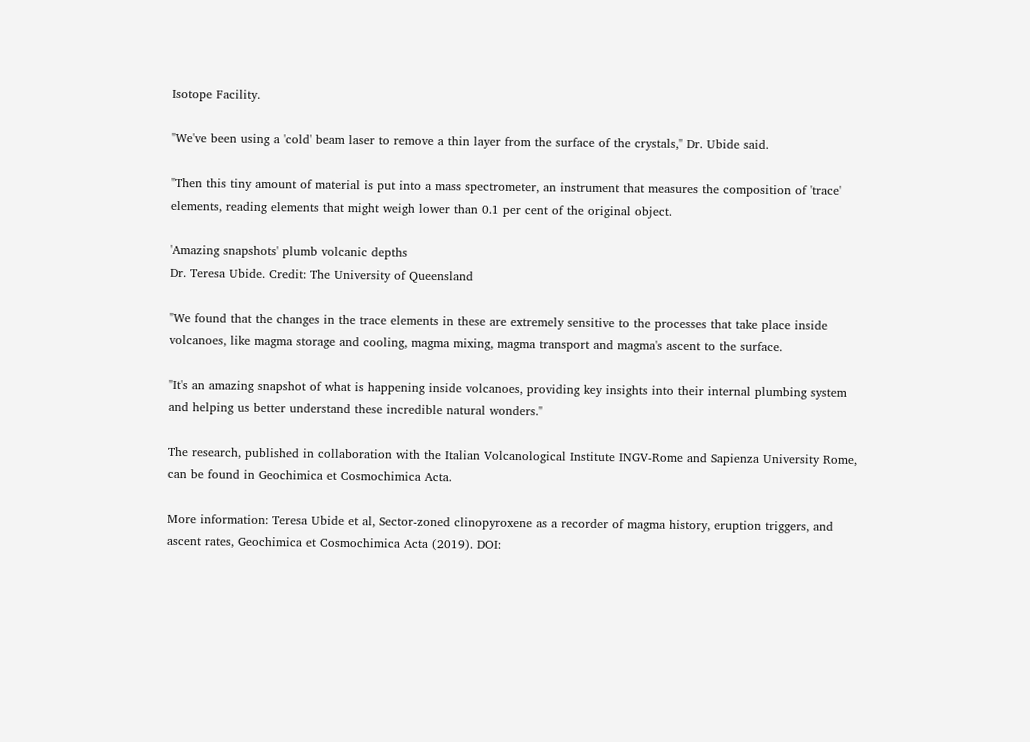Isotope Facility.

"We've been using a 'cold' beam laser to remove a thin layer from the surface of the crystals," Dr. Ubide said.

"Then this tiny amount of material is put into a mass spectrometer, an instrument that measures the composition of 'trace' elements, reading elements that might weigh lower than 0.1 per cent of the original object.

'Amazing snapshots' plumb volcanic depths
Dr. Teresa Ubide. Credit: The University of Queensland

"We found that the changes in the trace elements in these are extremely sensitive to the processes that take place inside volcanoes, like magma storage and cooling, magma mixing, magma transport and magma's ascent to the surface.

"It's an amazing snapshot of what is happening inside volcanoes, providing key insights into their internal plumbing system and helping us better understand these incredible natural wonders."

The research, published in collaboration with the Italian Volcanological Institute INGV-Rome and Sapienza University Rome, can be found in Geochimica et Cosmochimica Acta.

More information: Teresa Ubide et al, Sector-zoned clinopyroxene as a recorder of magma history, eruption triggers, and ascent rates, Geochimica et Cosmochimica Acta (2019). DOI: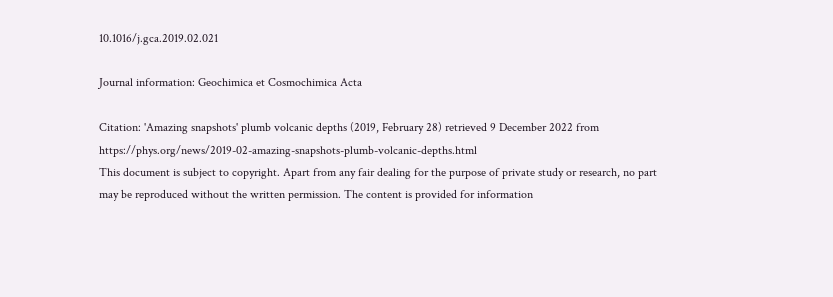10.1016/j.gca.2019.02.021

Journal information: Geochimica et Cosmochimica Acta

Citation: 'Amazing snapshots' plumb volcanic depths (2019, February 28) retrieved 9 December 2022 from https://phys.org/news/2019-02-amazing-snapshots-plumb-volcanic-depths.html
This document is subject to copyright. Apart from any fair dealing for the purpose of private study or research, no part may be reproduced without the written permission. The content is provided for information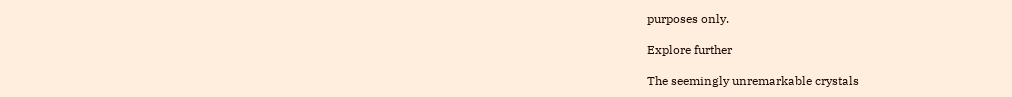purposes only.

Explore further

The seemingly unremarkable crystals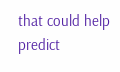that could help predict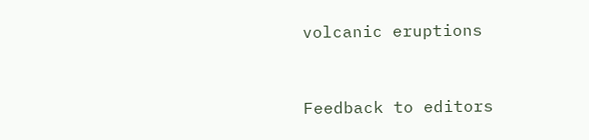volcanic eruptions


Feedback to editors